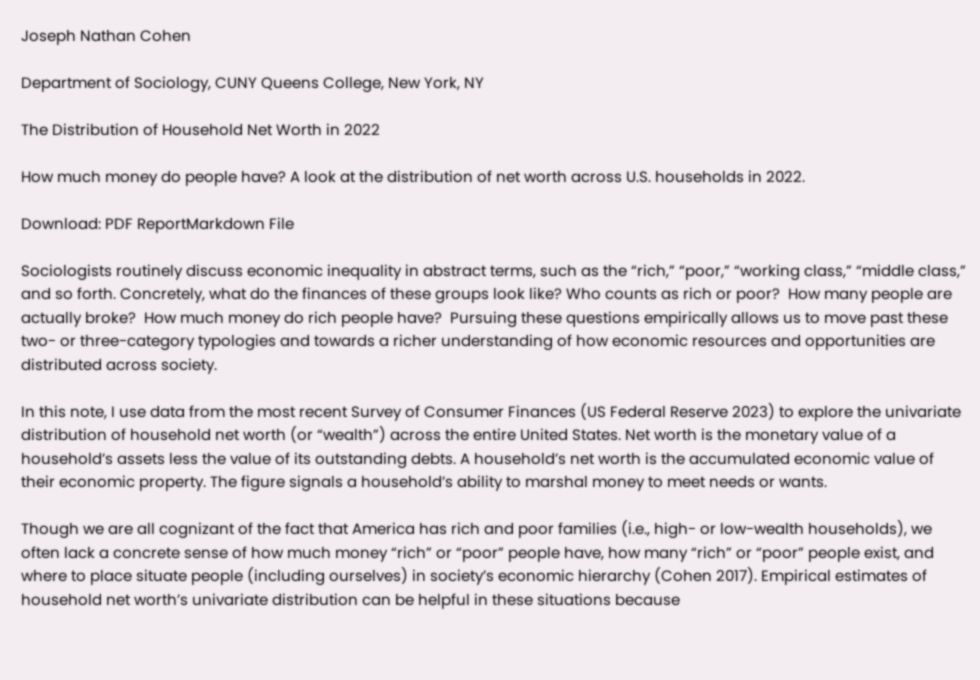Joseph Nathan Cohen

Department of Sociology, CUNY Queens College, New York, NY

The Distribution of Household Net Worth in 2022

How much money do people have? A look at the distribution of net worth across U.S. households in 2022.

Download: PDF ReportMarkdown File

Sociologists routinely discuss economic inequality in abstract terms, such as the “rich,” “poor,” “working class,” “middle class,” and so forth. Concretely, what do the finances of these groups look like? Who counts as rich or poor?  How many people are actually broke?  How much money do rich people have?  Pursuing these questions empirically allows us to move past these two- or three-category typologies and towards a richer understanding of how economic resources and opportunities are distributed across society.

In this note, I use data from the most recent Survey of Consumer Finances (US Federal Reserve 2023) to explore the univariate distribution of household net worth (or “wealth”) across the entire United States. Net worth is the monetary value of a household’s assets less the value of its outstanding debts. A household’s net worth is the accumulated economic value of their economic property. The figure signals a household’s ability to marshal money to meet needs or wants.

Though we are all cognizant of the fact that America has rich and poor families (i.e., high- or low-wealth households), we often lack a concrete sense of how much money “rich” or “poor” people have, how many “rich” or “poor” people exist, and where to place situate people (including ourselves) in society’s economic hierarchy (Cohen 2017). Empirical estimates of household net worth’s univariate distribution can be helpful in these situations because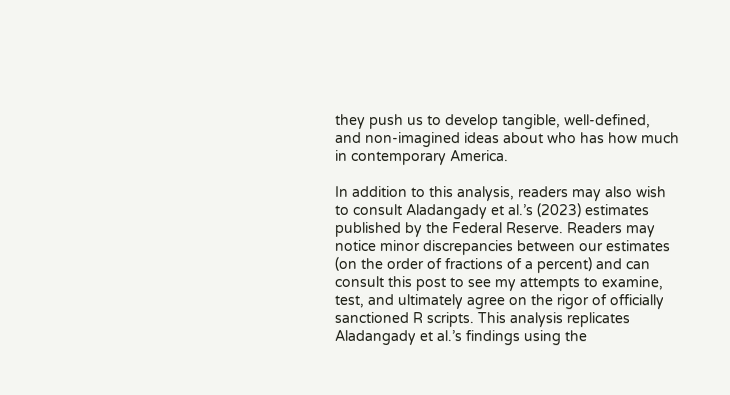they push us to develop tangible, well-defined, and non-imagined ideas about who has how much in contemporary America.

In addition to this analysis, readers may also wish to consult Aladangady et al.’s (2023) estimates published by the Federal Reserve. Readers may notice minor discrepancies between our estimates (on the order of fractions of a percent) and can consult this post to see my attempts to examine, test, and ultimately agree on the rigor of officially sanctioned R scripts. This analysis replicates Aladangady et al.’s findings using the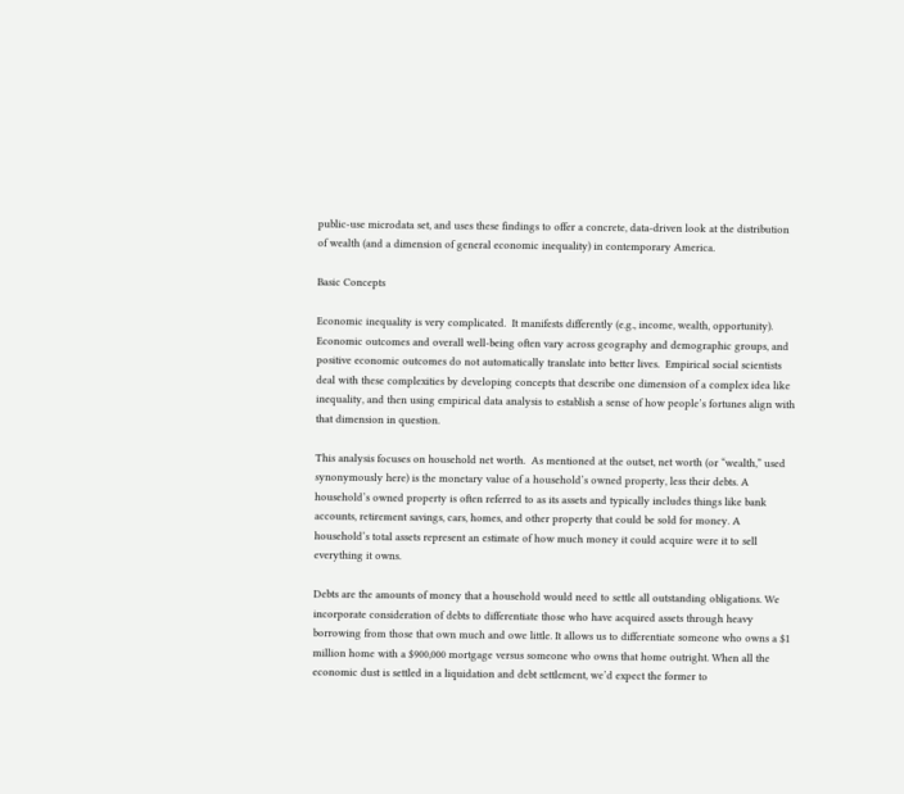public-use microdata set, and uses these findings to offer a concrete, data-driven look at the distribution of wealth (and a dimension of general economic inequality) in contemporary America.

Basic Concepts

Economic inequality is very complicated.  It manifests differently (e.g., income, wealth, opportunity).  Economic outcomes and overall well-being often vary across geography and demographic groups, and positive economic outcomes do not automatically translate into better lives.  Empirical social scientists deal with these complexities by developing concepts that describe one dimension of a complex idea like inequality, and then using empirical data analysis to establish a sense of how people’s fortunes align with that dimension in question.

This analysis focuses on household net worth.  As mentioned at the outset, net worth (or “wealth,” used synonymously here) is the monetary value of a household’s owned property, less their debts. A household’s owned property is often referred to as its assets and typically includes things like bank accounts, retirement savings, cars, homes, and other property that could be sold for money. A household’s total assets represent an estimate of how much money it could acquire were it to sell everything it owns.

Debts are the amounts of money that a household would need to settle all outstanding obligations. We incorporate consideration of debts to differentiate those who have acquired assets through heavy borrowing from those that own much and owe little. It allows us to differentiate someone who owns a $1 million home with a $900,000 mortgage versus someone who owns that home outright. When all the economic dust is settled in a liquidation and debt settlement, we’d expect the former to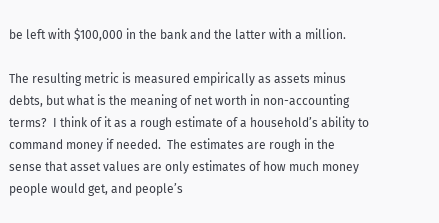be left with $100,000 in the bank and the latter with a million.

The resulting metric is measured empirically as assets minus debts, but what is the meaning of net worth in non-accounting terms?  I think of it as a rough estimate of a household’s ability to command money if needed.  The estimates are rough in the sense that asset values are only estimates of how much money people would get, and people’s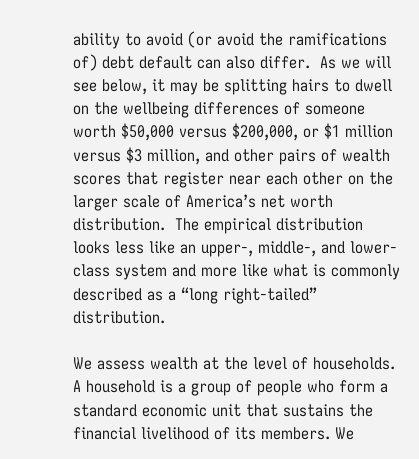ability to avoid (or avoid the ramifications of) debt default can also differ.  As we will see below, it may be splitting hairs to dwell on the wellbeing differences of someone worth $50,000 versus $200,000, or $1 million versus $3 million, and other pairs of wealth scores that register near each other on the larger scale of America’s net worth distribution.  The empirical distribution looks less like an upper-, middle-, and lower-class system and more like what is commonly described as a “long right-tailed” distribution.

We assess wealth at the level of households. A household is a group of people who form a standard economic unit that sustains the financial livelihood of its members. We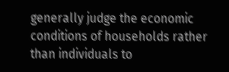generally judge the economic conditions of households rather than individuals to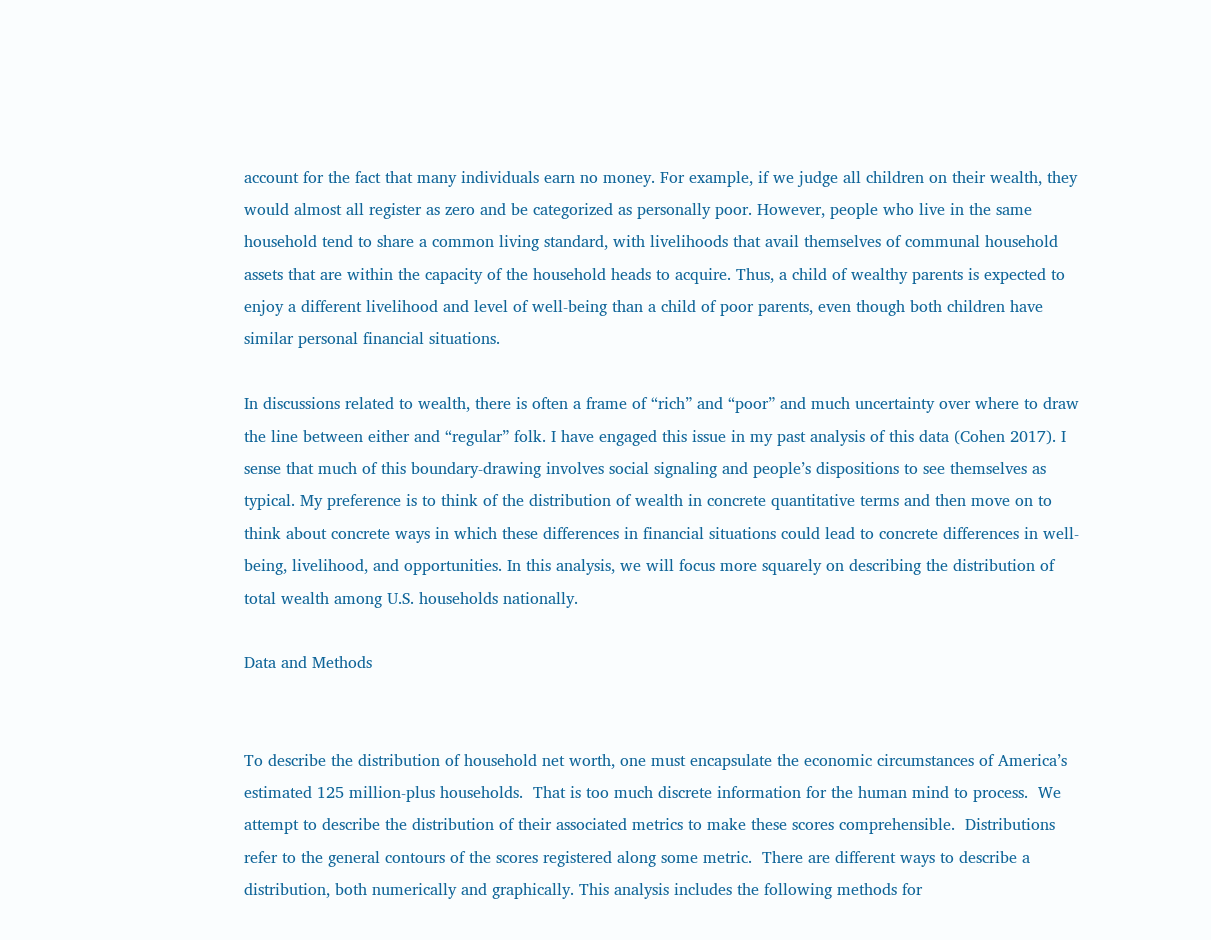account for the fact that many individuals earn no money. For example, if we judge all children on their wealth, they would almost all register as zero and be categorized as personally poor. However, people who live in the same household tend to share a common living standard, with livelihoods that avail themselves of communal household assets that are within the capacity of the household heads to acquire. Thus, a child of wealthy parents is expected to enjoy a different livelihood and level of well-being than a child of poor parents, even though both children have similar personal financial situations.

In discussions related to wealth, there is often a frame of “rich” and “poor” and much uncertainty over where to draw the line between either and “regular” folk. I have engaged this issue in my past analysis of this data (Cohen 2017). I sense that much of this boundary-drawing involves social signaling and people’s dispositions to see themselves as typical. My preference is to think of the distribution of wealth in concrete quantitative terms and then move on to think about concrete ways in which these differences in financial situations could lead to concrete differences in well-being, livelihood, and opportunities. In this analysis, we will focus more squarely on describing the distribution of total wealth among U.S. households nationally.

Data and Methods


To describe the distribution of household net worth, one must encapsulate the economic circumstances of America’s estimated 125 million-plus households.  That is too much discrete information for the human mind to process.  We attempt to describe the distribution of their associated metrics to make these scores comprehensible.  Distributions refer to the general contours of the scores registered along some metric.  There are different ways to describe a distribution, both numerically and graphically. This analysis includes the following methods for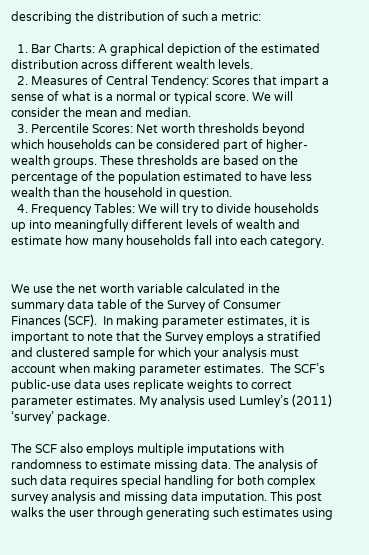describing the distribution of such a metric:

  1. Bar Charts: A graphical depiction of the estimated distribution across different wealth levels.
  2. Measures of Central Tendency: Scores that impart a sense of what is a normal or typical score. We will consider the mean and median.
  3. Percentile Scores: Net worth thresholds beyond which households can be considered part of higher-wealth groups. These thresholds are based on the percentage of the population estimated to have less wealth than the household in question.
  4. Frequency Tables: We will try to divide households up into meaningfully different levels of wealth and estimate how many households fall into each category.


We use the net worth variable calculated in the summary data table of the Survey of Consumer Finances (SCF).  In making parameter estimates, it is important to note that the Survey employs a stratified and clustered sample for which your analysis must account when making parameter estimates.  The SCF’s public-use data uses replicate weights to correct parameter estimates. My analysis used Lumley’s (2011) ‘survey’ package.

The SCF also employs multiple imputations with randomness to estimate missing data. The analysis of such data requires special handling for both complex survey analysis and missing data imputation. This post walks the user through generating such estimates using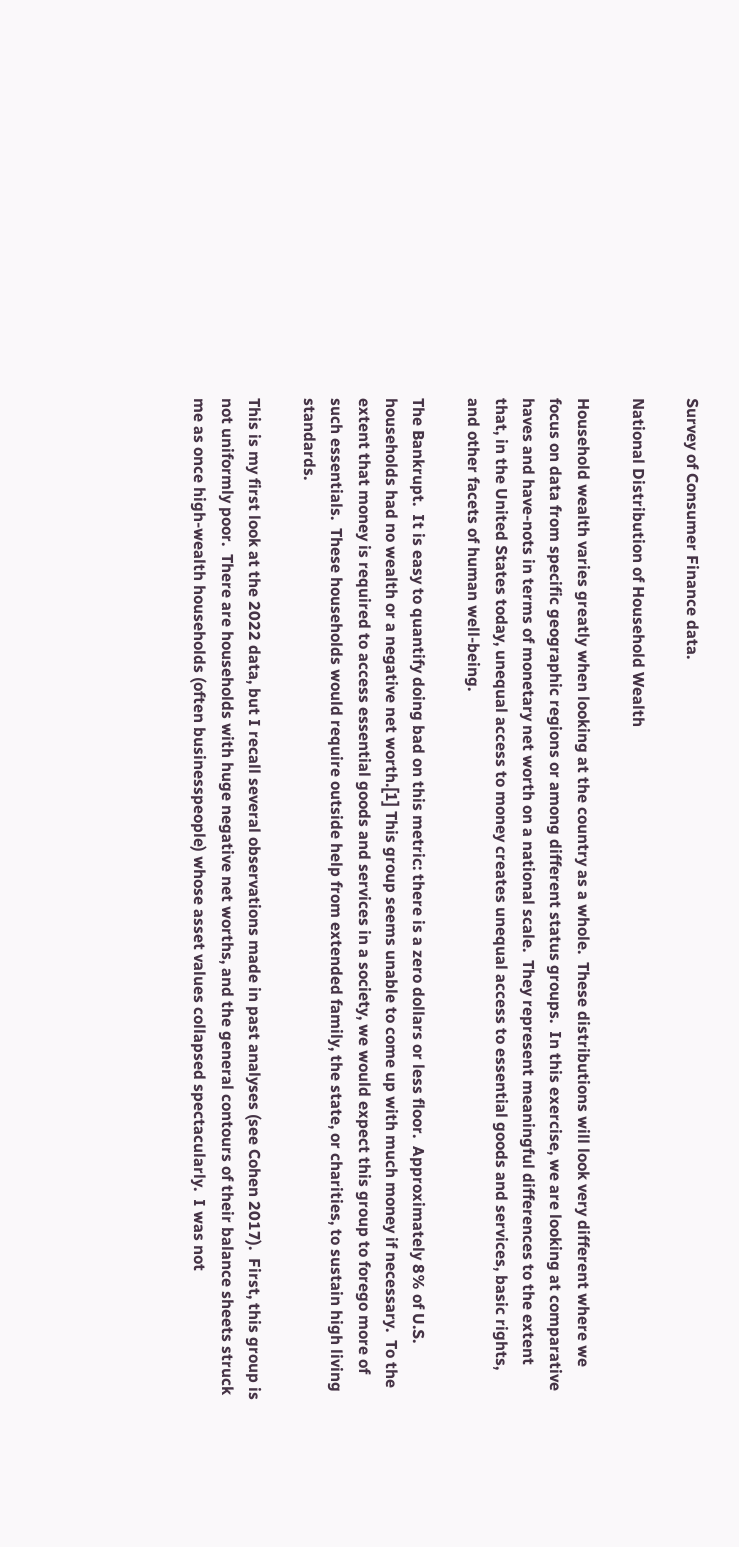Survey of Consumer Finance data.

National Distribution of Household Wealth

Household wealth varies greatly when looking at the country as a whole.  These distributions will look very different where we focus on data from specific geographic regions or among different status groups.  In this exercise, we are looking at comparative haves and have-nots in terms of monetary net worth on a national scale.  They represent meaningful differences to the extent that, in the United States today, unequal access to money creates unequal access to essential goods and services, basic rights, and other facets of human well-being.

The Bankrupt.  It is easy to quantify doing bad on this metric: there is a zero dollars or less floor.  Approximately 8% of U.S. households had no wealth or a negative net worth.[1] This group seems unable to come up with much money if necessary.  To the extent that money is required to access essential goods and services in a society, we would expect this group to forego more of such essentials.  These households would require outside help from extended family, the state, or charities, to sustain high living standards.

This is my first look at the 2022 data, but I recall several observations made in past analyses (see Cohen 2017).  First, this group is not uniformly poor.  There are households with huge negative net worths, and the general contours of their balance sheets struck me as once high-wealth households (often businesspeople) whose asset values collapsed spectacularly.  I was not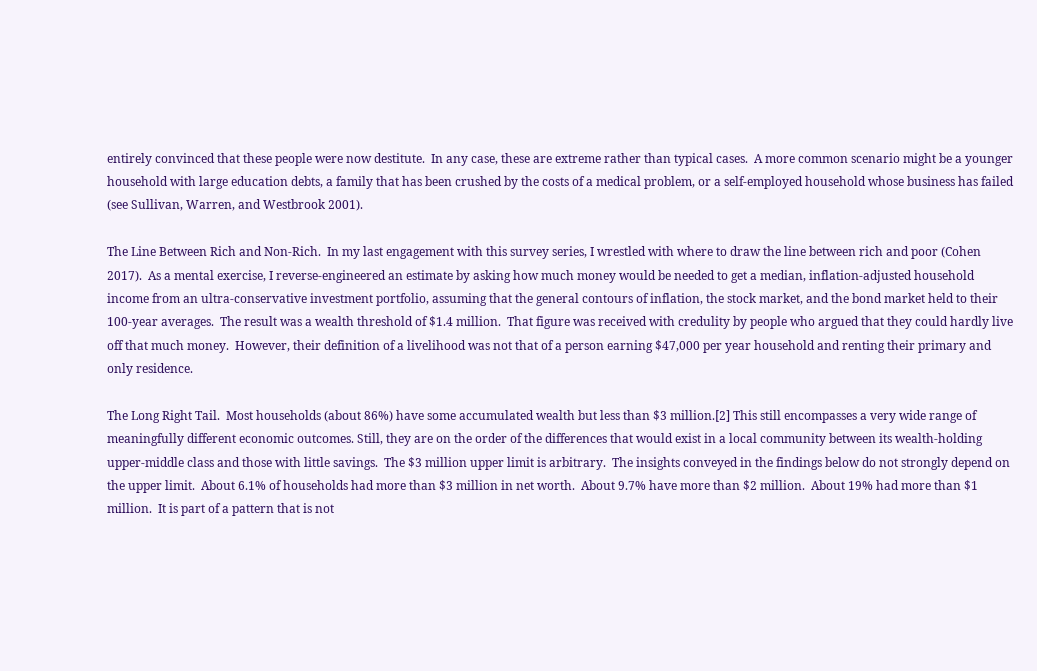entirely convinced that these people were now destitute.  In any case, these are extreme rather than typical cases.  A more common scenario might be a younger household with large education debts, a family that has been crushed by the costs of a medical problem, or a self-employed household whose business has failed (see Sullivan, Warren, and Westbrook 2001).

The Line Between Rich and Non-Rich.  In my last engagement with this survey series, I wrestled with where to draw the line between rich and poor (Cohen 2017).  As a mental exercise, I reverse-engineered an estimate by asking how much money would be needed to get a median, inflation-adjusted household income from an ultra-conservative investment portfolio, assuming that the general contours of inflation, the stock market, and the bond market held to their 100-year averages.  The result was a wealth threshold of $1.4 million.  That figure was received with credulity by people who argued that they could hardly live off that much money.  However, their definition of a livelihood was not that of a person earning $47,000 per year household and renting their primary and only residence.

The Long Right Tail.  Most households (about 86%) have some accumulated wealth but less than $3 million.[2] This still encompasses a very wide range of meaningfully different economic outcomes. Still, they are on the order of the differences that would exist in a local community between its wealth-holding upper-middle class and those with little savings.  The $3 million upper limit is arbitrary.  The insights conveyed in the findings below do not strongly depend on the upper limit.  About 6.1% of households had more than $3 million in net worth.  About 9.7% have more than $2 million.  About 19% had more than $1 million.  It is part of a pattern that is not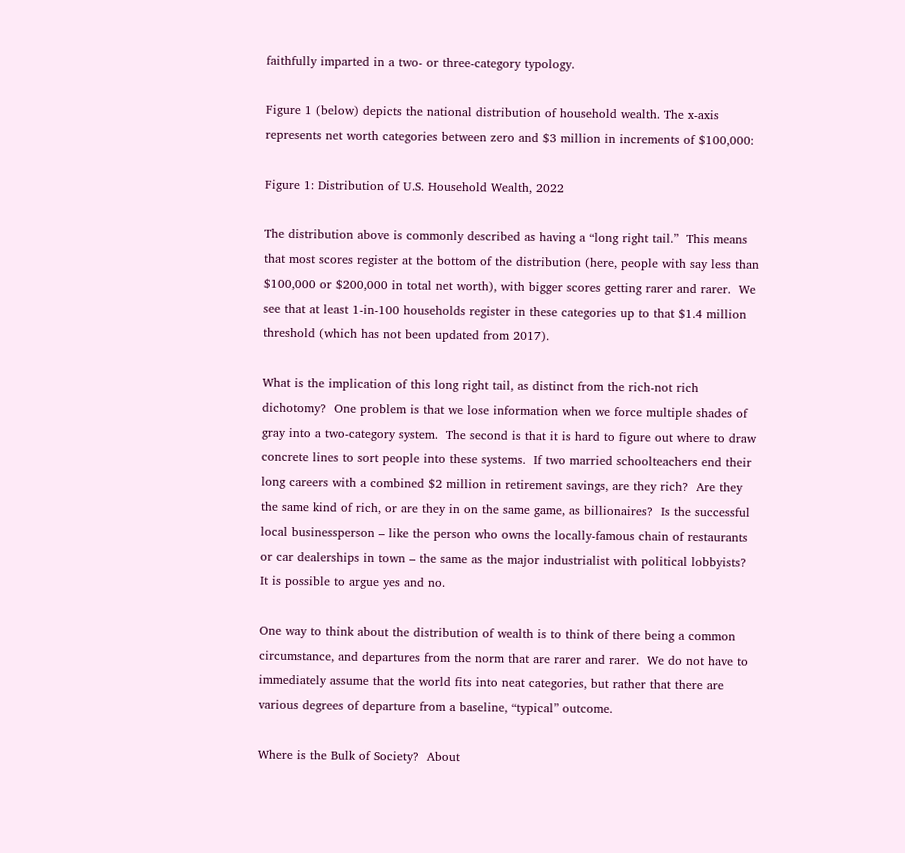faithfully imparted in a two- or three-category typology.

Figure 1 (below) depicts the national distribution of household wealth. The x-axis represents net worth categories between zero and $3 million in increments of $100,000:

Figure 1: Distribution of U.S. Household Wealth, 2022

The distribution above is commonly described as having a “long right tail.”  This means that most scores register at the bottom of the distribution (here, people with say less than $100,000 or $200,000 in total net worth), with bigger scores getting rarer and rarer.  We see that at least 1-in-100 households register in these categories up to that $1.4 million threshold (which has not been updated from 2017).

What is the implication of this long right tail, as distinct from the rich-not rich dichotomy?  One problem is that we lose information when we force multiple shades of gray into a two-category system.  The second is that it is hard to figure out where to draw concrete lines to sort people into these systems.  If two married schoolteachers end their long careers with a combined $2 million in retirement savings, are they rich?  Are they the same kind of rich, or are they in on the same game, as billionaires?  Is the successful local businessperson – like the person who owns the locally-famous chain of restaurants or car dealerships in town – the same as the major industrialist with political lobbyists?  It is possible to argue yes and no.

One way to think about the distribution of wealth is to think of there being a common circumstance, and departures from the norm that are rarer and rarer.  We do not have to immediately assume that the world fits into neat categories, but rather that there are various degrees of departure from a baseline, “typical” outcome.

Where is the Bulk of Society?  About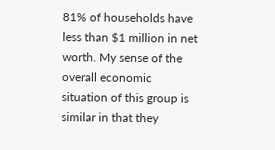81% of households have less than $1 million in net worth. My sense of the overall economic situation of this group is similar in that they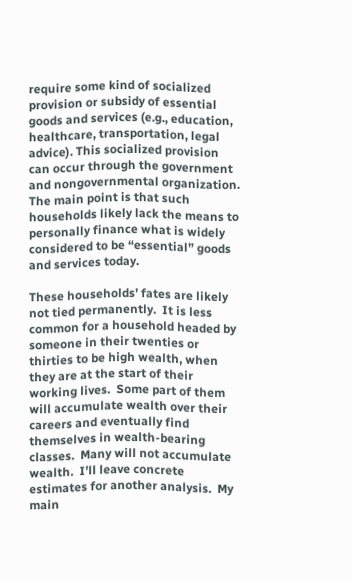require some kind of socialized provision or subsidy of essential goods and services (e.g., education, healthcare, transportation, legal advice). This socialized provision can occur through the government and nongovernmental organization.  The main point is that such households likely lack the means to personally finance what is widely considered to be “essential” goods and services today.

These households’ fates are likely not tied permanently.  It is less common for a household headed by someone in their twenties or thirties to be high wealth, when they are at the start of their working lives.  Some part of them will accumulate wealth over their careers and eventually find themselves in wealth-bearing classes.  Many will not accumulate wealth.  I’ll leave concrete estimates for another analysis.  My main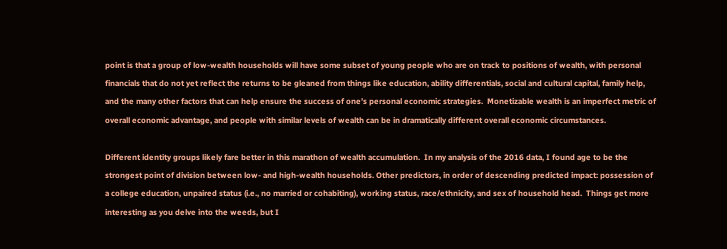point is that a group of low-wealth households will have some subset of young people who are on track to positions of wealth, with personal financials that do not yet reflect the returns to be gleaned from things like education, ability differentials, social and cultural capital, family help, and the many other factors that can help ensure the success of one’s personal economic strategies.  Monetizable wealth is an imperfect metric of overall economic advantage, and people with similar levels of wealth can be in dramatically different overall economic circumstances.

Different identity groups likely fare better in this marathon of wealth accumulation.  In my analysis of the 2016 data, I found age to be the strongest point of division between low- and high-wealth households. Other predictors, in order of descending predicted impact: possession of a college education, unpaired status (i.e., no married or cohabiting), working status, race/ethnicity, and sex of household head.  Things get more interesting as you delve into the weeds, but I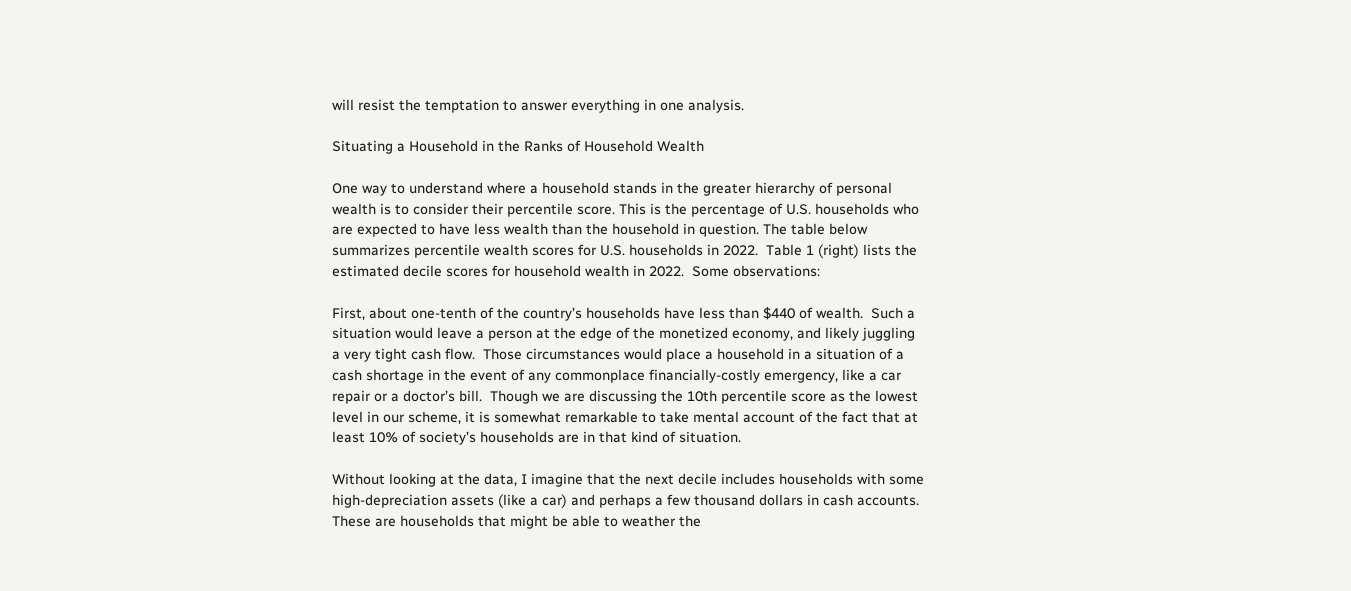will resist the temptation to answer everything in one analysis.

Situating a Household in the Ranks of Household Wealth

One way to understand where a household stands in the greater hierarchy of personal wealth is to consider their percentile score. This is the percentage of U.S. households who are expected to have less wealth than the household in question. The table below summarizes percentile wealth scores for U.S. households in 2022.  Table 1 (right) lists the estimated decile scores for household wealth in 2022.  Some observations:

First, about one-tenth of the country’s households have less than $440 of wealth.  Such a situation would leave a person at the edge of the monetized economy, and likely juggling a very tight cash flow.  Those circumstances would place a household in a situation of a cash shortage in the event of any commonplace financially-costly emergency, like a car repair or a doctor’s bill.  Though we are discussing the 10th percentile score as the lowest level in our scheme, it is somewhat remarkable to take mental account of the fact that at least 10% of society’s households are in that kind of situation.

Without looking at the data, I imagine that the next decile includes households with some high-depreciation assets (like a car) and perhaps a few thousand dollars in cash accounts.  These are households that might be able to weather the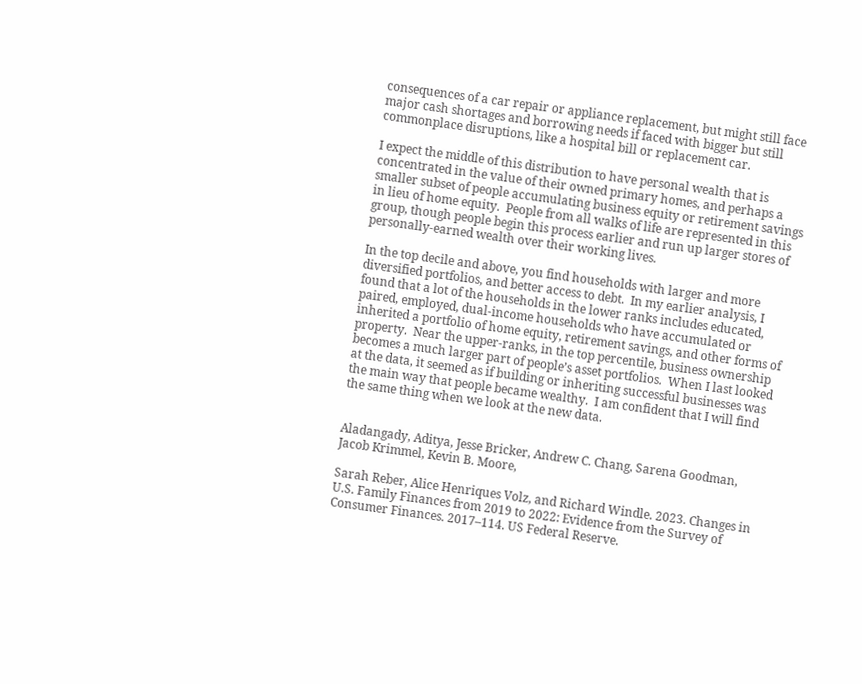consequences of a car repair or appliance replacement, but might still face major cash shortages and borrowing needs if faced with bigger but still commonplace disruptions, like a hospital bill or replacement car.

I expect the middle of this distribution to have personal wealth that is concentrated in the value of their owned primary homes, and perhaps a smaller subset of people accumulating business equity or retirement savings in lieu of home equity.  People from all walks of life are represented in this group, though people begin this process earlier and run up larger stores of personally-earned wealth over their working lives.

In the top decile and above, you find households with larger and more diversified portfolios, and better access to debt.  In my earlier analysis, I found that a lot of the households in the lower ranks includes educated, paired, employed, dual-income households who have accumulated or inherited a portfolio of home equity, retirement savings, and other forms of property.  Near the upper-ranks, in the top percentile, business ownership becomes a much larger part of people’s asset portfolios.  When I last looked at the data, it seemed as if building or inheriting successful businesses was the main way that people became wealthy.  I am confident that I will find the same thing when we look at the new data.


Aladangady, Aditya, Jesse Bricker, Andrew C. Chang, Sarena Goodman, Jacob Krimmel, Kevin B. Moore,

Sarah Reber, Alice Henriques Volz, and Richard Windle. 2023. Changes in U.S. Family Finances from 2019 to 2022: Evidence from the Survey of Consumer Finances. 2017–114. US Federal Reserve.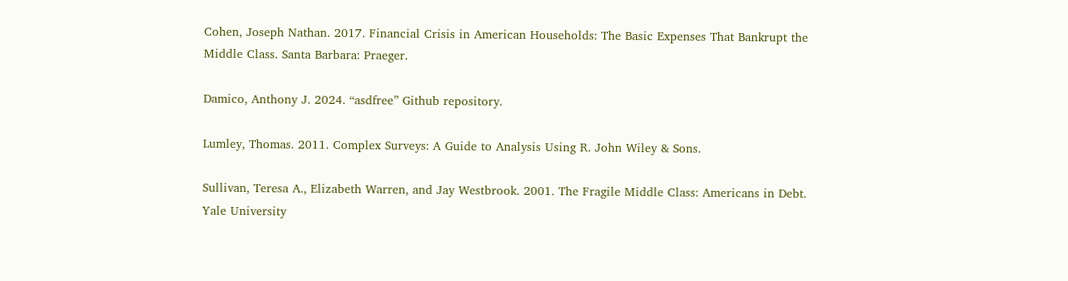Cohen, Joseph Nathan. 2017. Financial Crisis in American Households: The Basic Expenses That Bankrupt the Middle Class. Santa Barbara: Praeger.

Damico, Anthony J. 2024. “asdfree” Github repository.

Lumley, Thomas. 2011. Complex Surveys: A Guide to Analysis Using R. John Wiley & Sons.

Sullivan, Teresa A., Elizabeth Warren, and Jay Westbrook. 2001. The Fragile Middle Class: Americans in Debt. Yale University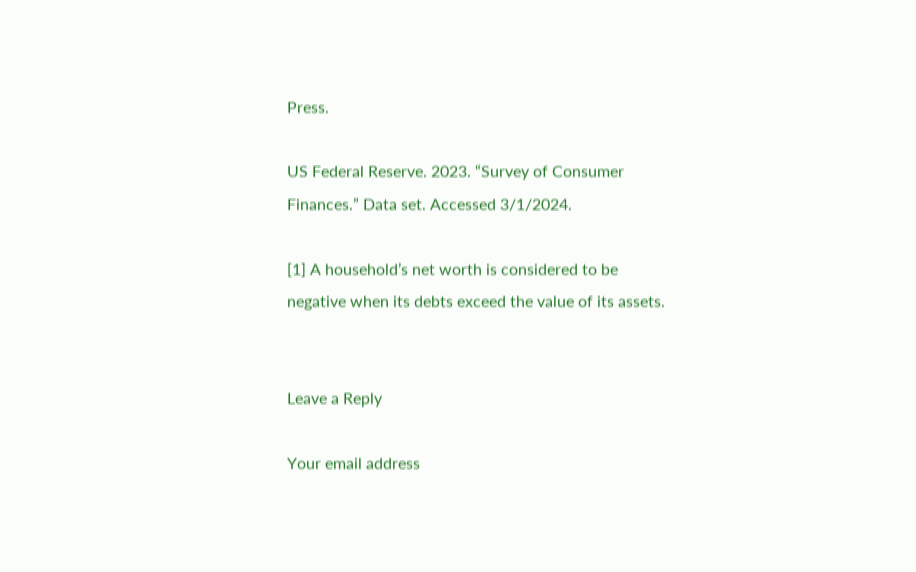Press.

US Federal Reserve. 2023. “Survey of Consumer Finances.” Data set. Accessed 3/1/2024.

[1] A household’s net worth is considered to be negative when its debts exceed the value of its assets.


Leave a Reply

Your email address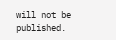will not be published.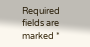Required fields are marked *